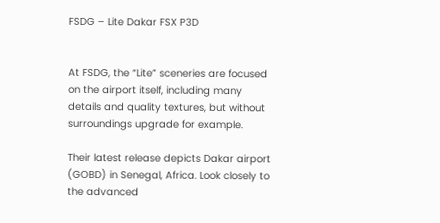FSDG – Lite Dakar FSX P3D


At FSDG, the “Lite” sceneries are focused on the airport itself, including many details and quality textures, but without surroundings upgrade for example.

Their latest release depicts Dakar airport (GOBD) in Senegal, Africa. Look closely to the advanced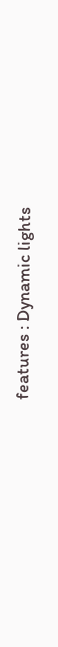features : Dynamic lights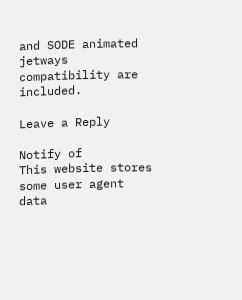and SODE animated jetways compatibility are included.

Leave a Reply

Notify of
This website stores some user agent data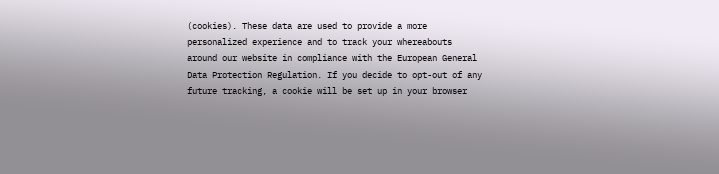(cookies). These data are used to provide a more personalized experience and to track your whereabouts around our website in compliance with the European General Data Protection Regulation. If you decide to opt-out of any future tracking, a cookie will be set up in your browser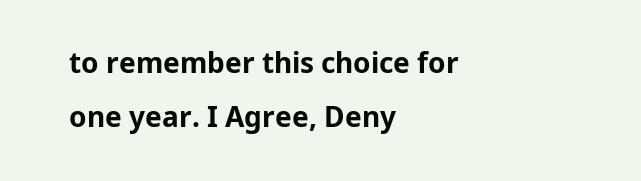to remember this choice for one year. I Agree, Deny